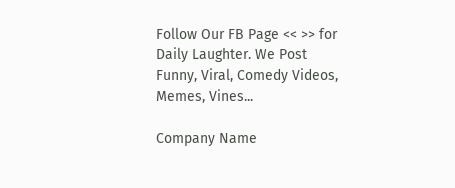Follow Our FB Page << >> for Daily Laughter. We Post Funny, Viral, Comedy Videos, Memes, Vines...

Company Name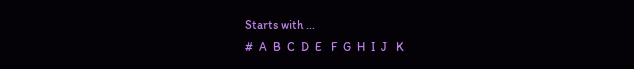Starts with ...
#  A  B  C  D  E   F  G  H  I  J   K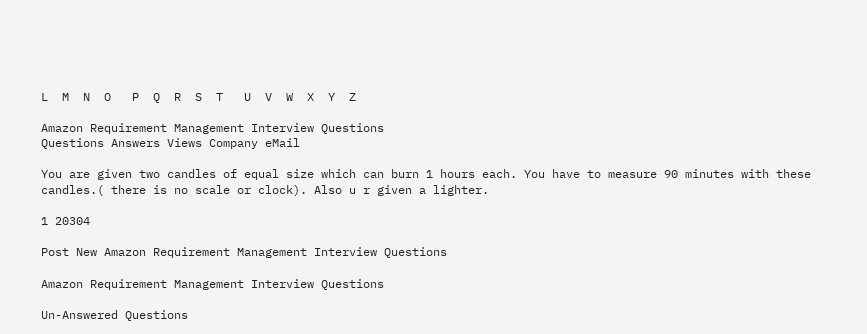L  M  N  O   P  Q  R  S  T   U  V  W  X  Y  Z

Amazon Requirement Management Interview Questions
Questions Answers Views Company eMail

You are given two candles of equal size which can burn 1 hours each. You have to measure 90 minutes with these candles.( there is no scale or clock). Also u r given a lighter.

1 20304

Post New Amazon Requirement Management Interview Questions

Amazon Requirement Management Interview Questions

Un-Answered Questions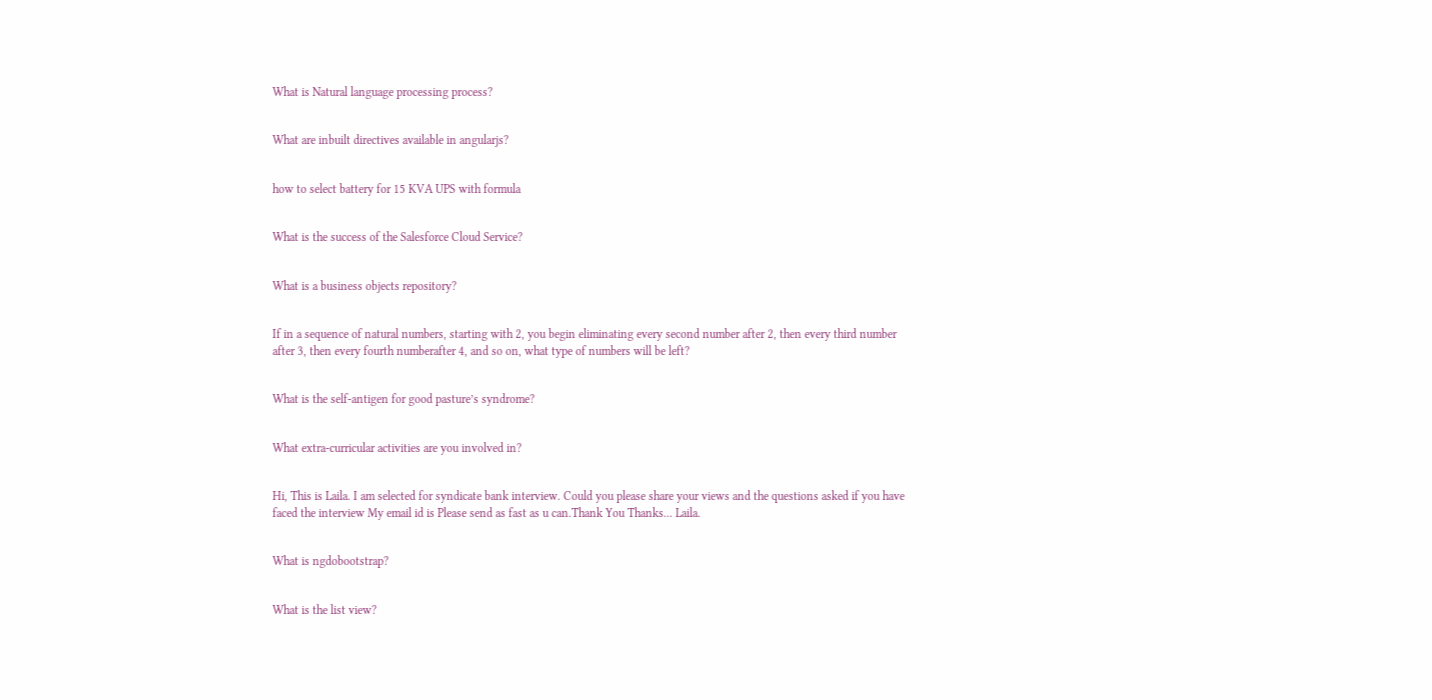What is Natural language processing process?


What are inbuilt directives available in angularjs?


how to select battery for 15 KVA UPS with formula


What is the success of the Salesforce Cloud Service?


What is a business objects repository?


If in a sequence of natural numbers, starting with 2, you begin eliminating every second number after 2, then every third number after 3, then every fourth numberafter 4, and so on, what type of numbers will be left?


What is the self-antigen for good pasture’s syndrome?


What extra-curricular activities are you involved in?


Hi, This is Laila. I am selected for syndicate bank interview. Could you please share your views and the questions asked if you have faced the interview My email id is Please send as fast as u can.Thank You Thanks... Laila.


What is ngdobootstrap?


What is the list view?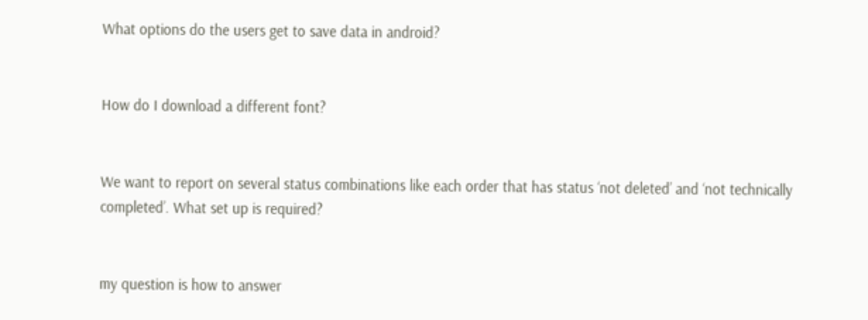What options do the users get to save data in android?


How do I download a different font?


We want to report on several status combinations like each order that has status ‘not deleted’ and ‘not technically completed’. What set up is required?


my question is how to answer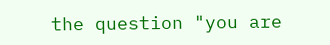the question "you are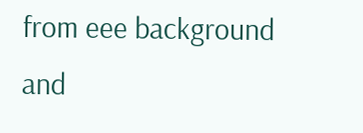from eee background and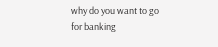why do you want to go for banking